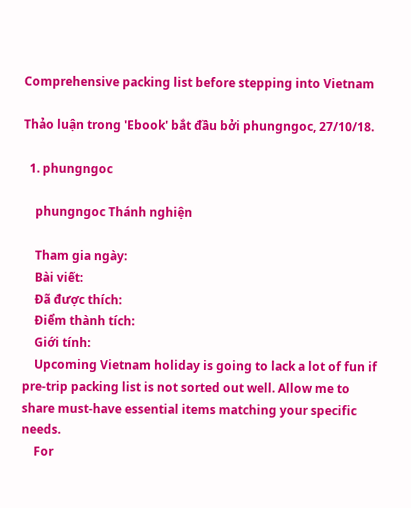Comprehensive packing list before stepping into Vietnam

Thảo luận trong 'Ebook' bắt đầu bởi phungngoc, 27/10/18.

  1. phungngoc

    phungngoc Thánh nghiện

    Tham gia ngày:
    Bài viết:
    Đã được thích:
    Điểm thành tích:
    Giới tính:
    Upcoming Vietnam holiday is going to lack a lot of fun if pre-trip packing list is not sorted out well. Allow me to share must-have essential items matching your specific needs.
    For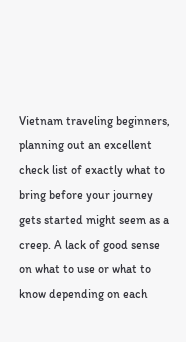Vietnam traveling beginners, planning out an excellent check list of exactly what to bring before your journey gets started might seem as a creep. A lack of good sense on what to use or what to know depending on each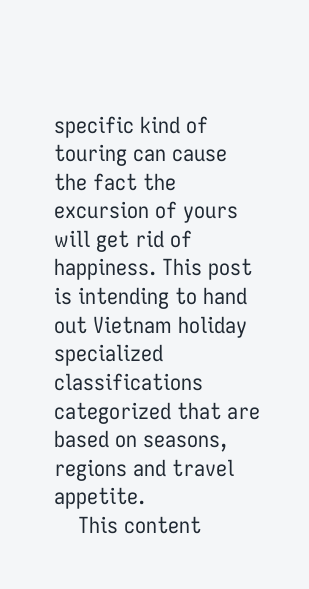specific kind of touring can cause the fact the excursion of yours will get rid of happiness. This post is intending to hand out Vietnam holiday specialized classifications categorized that are based on seasons, regions and travel appetite.
    This content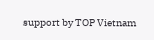support by TOP Vietnam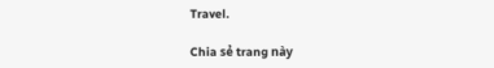Travel.

Chia sẻ trang này